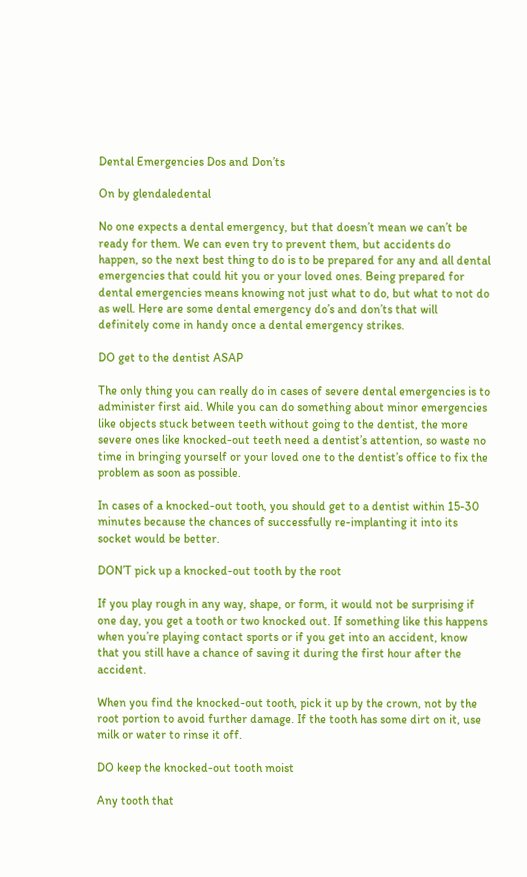Dental Emergencies Dos and Don’ts

On by glendaledental

No one expects a dental emergency, but that doesn’t mean we can’t be ready for them. We can even try to prevent them, but accidents do happen, so the next best thing to do is to be prepared for any and all dental emergencies that could hit you or your loved ones. Being prepared for dental emergencies means knowing not just what to do, but what to not do as well. Here are some dental emergency do’s and don’ts that will definitely come in handy once a dental emergency strikes.

DO get to the dentist ASAP

The only thing you can really do in cases of severe dental emergencies is to administer first aid. While you can do something about minor emergencies like objects stuck between teeth without going to the dentist, the more severe ones like knocked-out teeth need a dentist’s attention, so waste no time in bringing yourself or your loved one to the dentist’s office to fix the problem as soon as possible.

In cases of a knocked-out tooth, you should get to a dentist within 15-30 minutes because the chances of successfully re-implanting it into its socket would be better.

DON’T pick up a knocked-out tooth by the root

If you play rough in any way, shape, or form, it would not be surprising if one day, you get a tooth or two knocked out. If something like this happens when you’re playing contact sports or if you get into an accident, know that you still have a chance of saving it during the first hour after the accident.

When you find the knocked-out tooth, pick it up by the crown, not by the root portion to avoid further damage. If the tooth has some dirt on it, use milk or water to rinse it off.

DO keep the knocked-out tooth moist

Any tooth that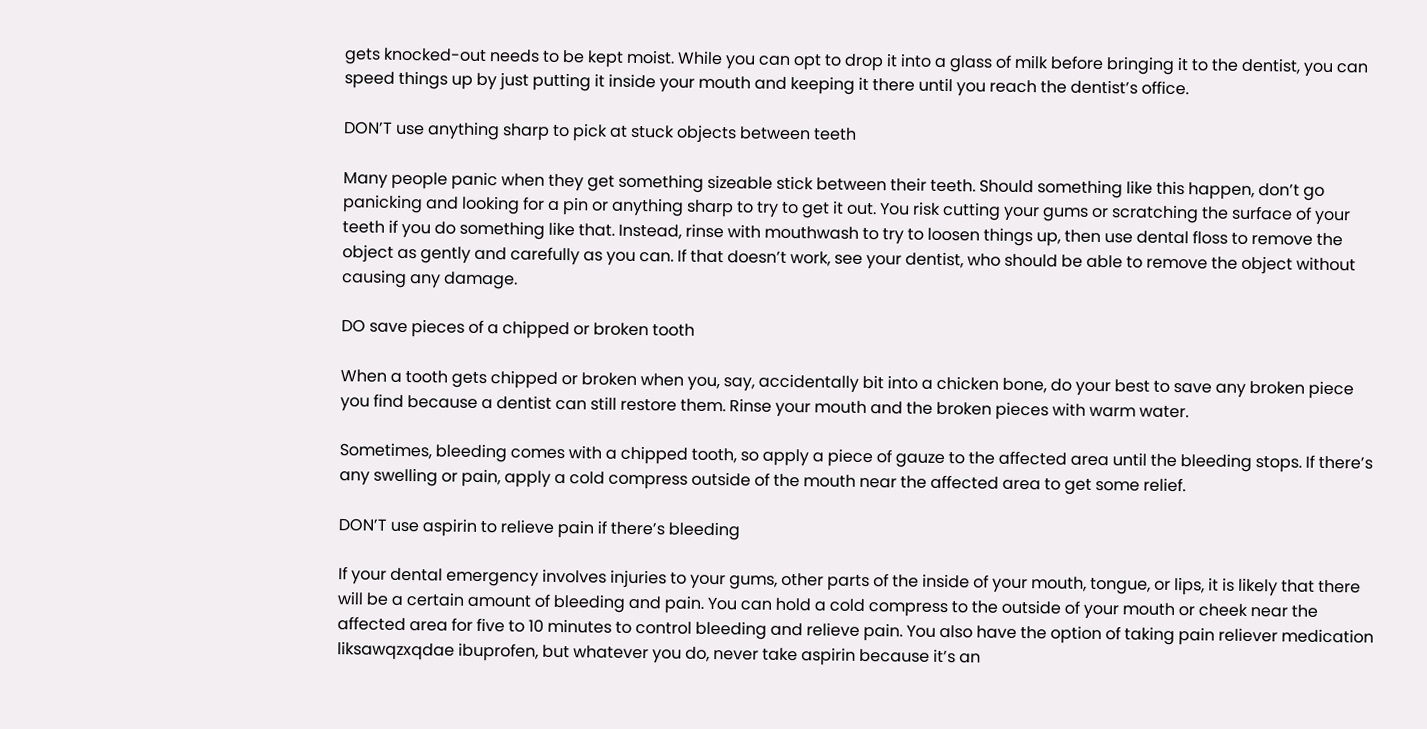gets knocked-out needs to be kept moist. While you can opt to drop it into a glass of milk before bringing it to the dentist, you can speed things up by just putting it inside your mouth and keeping it there until you reach the dentist’s office.

DON’T use anything sharp to pick at stuck objects between teeth

Many people panic when they get something sizeable stick between their teeth. Should something like this happen, don’t go panicking and looking for a pin or anything sharp to try to get it out. You risk cutting your gums or scratching the surface of your teeth if you do something like that. Instead, rinse with mouthwash to try to loosen things up, then use dental floss to remove the object as gently and carefully as you can. If that doesn’t work, see your dentist, who should be able to remove the object without causing any damage.

DO save pieces of a chipped or broken tooth

When a tooth gets chipped or broken when you, say, accidentally bit into a chicken bone, do your best to save any broken piece you find because a dentist can still restore them. Rinse your mouth and the broken pieces with warm water.

Sometimes, bleeding comes with a chipped tooth, so apply a piece of gauze to the affected area until the bleeding stops. If there’s any swelling or pain, apply a cold compress outside of the mouth near the affected area to get some relief.

DON’T use aspirin to relieve pain if there’s bleeding

If your dental emergency involves injuries to your gums, other parts of the inside of your mouth, tongue, or lips, it is likely that there will be a certain amount of bleeding and pain. You can hold a cold compress to the outside of your mouth or cheek near the affected area for five to 10 minutes to control bleeding and relieve pain. You also have the option of taking pain reliever medication liksawqzxqdae ibuprofen, but whatever you do, never take aspirin because it’s an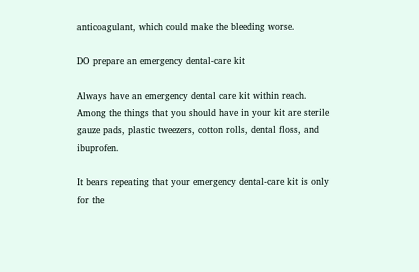anticoagulant, which could make the bleeding worse.

DO prepare an emergency dental-care kit

Always have an emergency dental care kit within reach. Among the things that you should have in your kit are sterile gauze pads, plastic tweezers, cotton rolls, dental floss, and ibuprofen.

It bears repeating that your emergency dental-care kit is only for the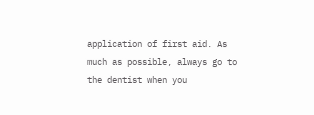application of first aid. As much as possible, always go to the dentist when you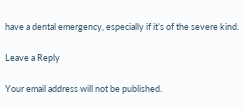have a dental emergency, especially if it’s of the severe kind.

Leave a Reply

Your email address will not be published.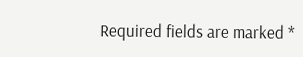Required fields are marked *